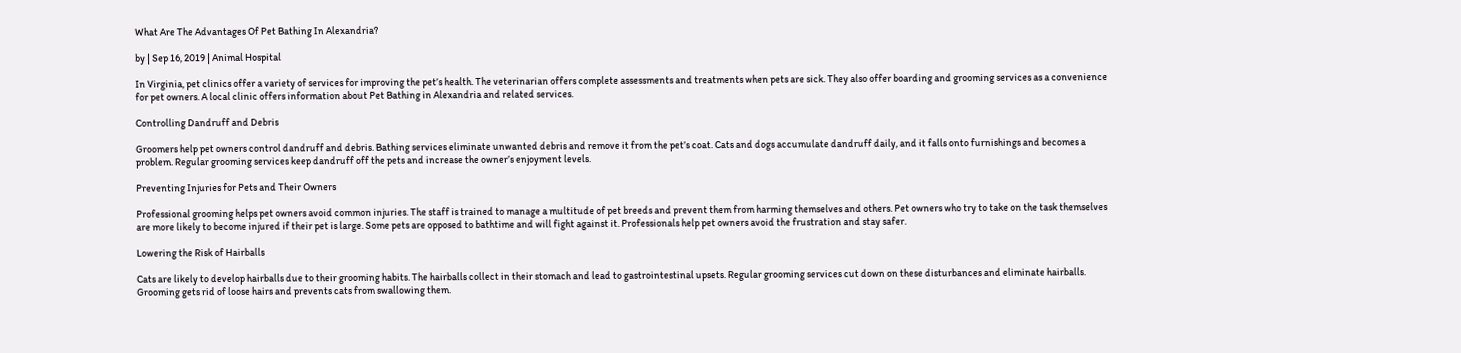What Are The Advantages Of Pet Bathing In Alexandria?

by | Sep 16, 2019 | Animal Hospital

In Virginia, pet clinics offer a variety of services for improving the pet’s health. The veterinarian offers complete assessments and treatments when pets are sick. They also offer boarding and grooming services as a convenience for pet owners. A local clinic offers information about Pet Bathing in Alexandria and related services.

Controlling Dandruff and Debris

Groomers help pet owners control dandruff and debris. Bathing services eliminate unwanted debris and remove it from the pet’s coat. Cats and dogs accumulate dandruff daily, and it falls onto furnishings and becomes a problem. Regular grooming services keep dandruff off the pets and increase the owner’s enjoyment levels.

Preventing Injuries for Pets and Their Owners

Professional grooming helps pet owners avoid common injuries. The staff is trained to manage a multitude of pet breeds and prevent them from harming themselves and others. Pet owners who try to take on the task themselves are more likely to become injured if their pet is large. Some pets are opposed to bathtime and will fight against it. Professionals help pet owners avoid the frustration and stay safer.

Lowering the Risk of Hairballs

Cats are likely to develop hairballs due to their grooming habits. The hairballs collect in their stomach and lead to gastrointestinal upsets. Regular grooming services cut down on these disturbances and eliminate hairballs. Grooming gets rid of loose hairs and prevents cats from swallowing them.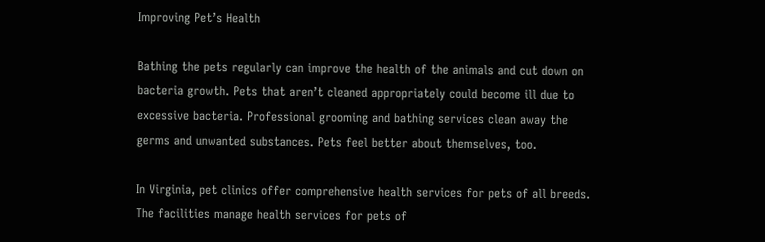Improving Pet’s Health

Bathing the pets regularly can improve the health of the animals and cut down on bacteria growth. Pets that aren’t cleaned appropriately could become ill due to excessive bacteria. Professional grooming and bathing services clean away the germs and unwanted substances. Pets feel better about themselves, too.

In Virginia, pet clinics offer comprehensive health services for pets of all breeds. The facilities manage health services for pets of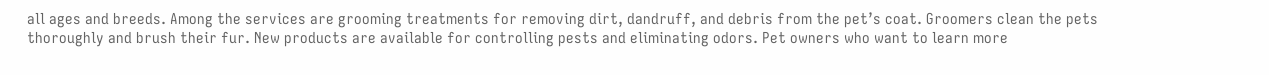all ages and breeds. Among the services are grooming treatments for removing dirt, dandruff, and debris from the pet’s coat. Groomers clean the pets thoroughly and brush their fur. New products are available for controlling pests and eliminating odors. Pet owners who want to learn more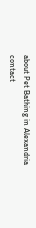about Pet Bathing in Alexandria contact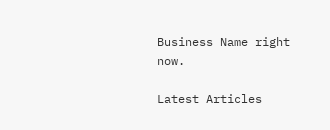Business Name right now.

Latest Articles